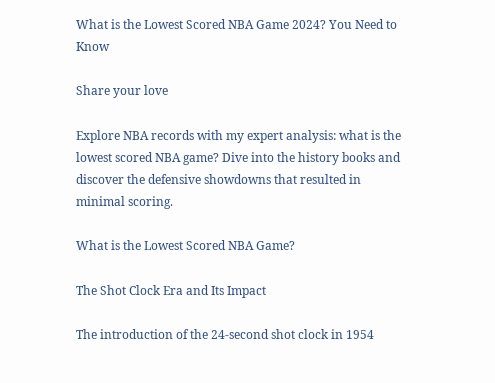What is the Lowest Scored NBA Game 2024? You Need to Know

Share your love

Explore NBA records with my expert analysis: what is the lowest scored NBA game? Dive into the history books and discover the defensive showdowns that resulted in minimal scoring.

What is the Lowest Scored NBA Game?

The Shot Clock Era and Its Impact

The introduction of the 24-second shot clock in 1954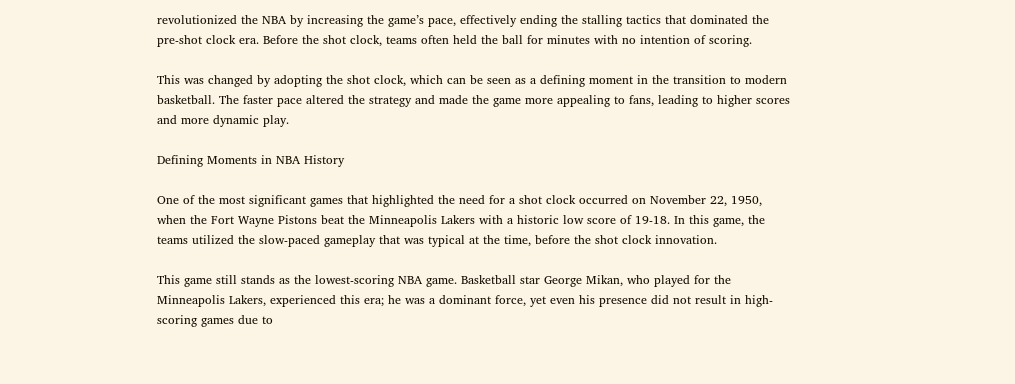revolutionized the NBA by increasing the game’s pace, effectively ending the stalling tactics that dominated the pre-shot clock era. Before the shot clock, teams often held the ball for minutes with no intention of scoring.

This was changed by adopting the shot clock, which can be seen as a defining moment in the transition to modern basketball. The faster pace altered the strategy and made the game more appealing to fans, leading to higher scores and more dynamic play.

Defining Moments in NBA History

One of the most significant games that highlighted the need for a shot clock occurred on November 22, 1950, when the Fort Wayne Pistons beat the Minneapolis Lakers with a historic low score of 19-18. In this game, the teams utilized the slow-paced gameplay that was typical at the time, before the shot clock innovation.

This game still stands as the lowest-scoring NBA game. Basketball star George Mikan, who played for the Minneapolis Lakers, experienced this era; he was a dominant force, yet even his presence did not result in high-scoring games due to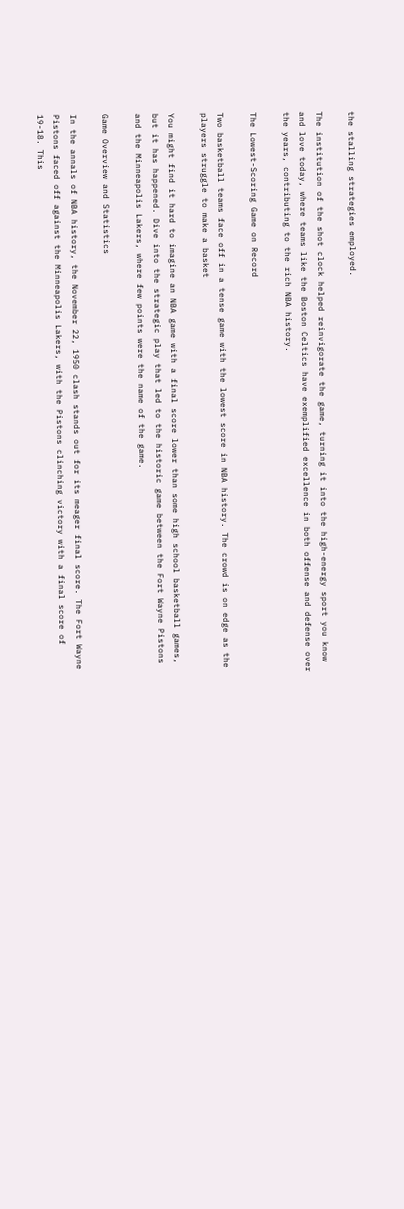the stalling strategies employed.

The institution of the shot clock helped reinvigorate the game, turning it into the high-energy sport you know and love today, where teams like the Boston Celtics have exemplified excellence in both offense and defense over the years, contributing to the rich NBA history.

The Lowest-Scoring Game on Record

Two basketball teams face off in a tense game with the lowest score in NBA history. The crowd is on edge as the players struggle to make a basket

You might find it hard to imagine an NBA game with a final score lower than some high school basketball games, but it has happened. Dive into the strategic play that led to the historic game between the Fort Wayne Pistons and the Minneapolis Lakers, where few points were the name of the game.

Game Overview and Statistics

In the annals of NBA history, the November 22, 1950 clash stands out for its meager final score. The Fort Wayne Pistons faced off against the Minneapolis Lakers, with the Pistons clinching victory with a final score of 19-18. This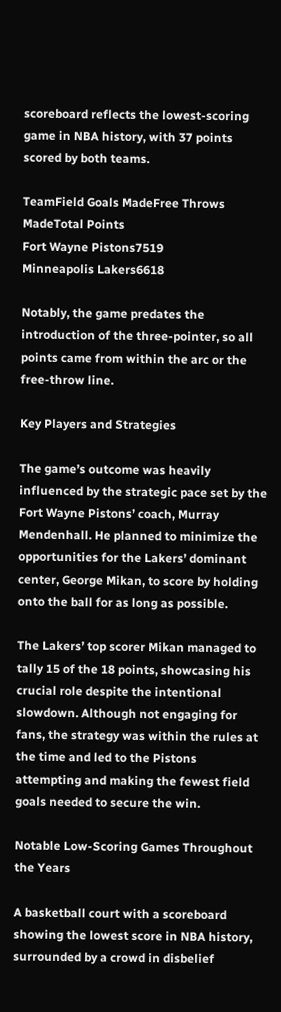scoreboard reflects the lowest-scoring game in NBA history, with 37 points scored by both teams.

TeamField Goals MadeFree Throws MadeTotal Points
Fort Wayne Pistons7519
Minneapolis Lakers6618

Notably, the game predates the introduction of the three-pointer, so all points came from within the arc or the free-throw line.

Key Players and Strategies

The game’s outcome was heavily influenced by the strategic pace set by the Fort Wayne Pistons’ coach, Murray Mendenhall. He planned to minimize the opportunities for the Lakers’ dominant center, George Mikan, to score by holding onto the ball for as long as possible.

The Lakers’ top scorer Mikan managed to tally 15 of the 18 points, showcasing his crucial role despite the intentional slowdown. Although not engaging for fans, the strategy was within the rules at the time and led to the Pistons attempting and making the fewest field goals needed to secure the win.

Notable Low-Scoring Games Throughout the Years

A basketball court with a scoreboard showing the lowest score in NBA history, surrounded by a crowd in disbelief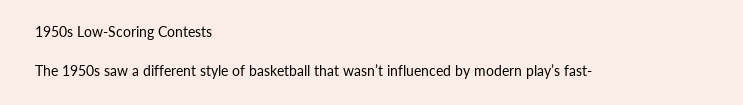1950s Low-Scoring Contests

The 1950s saw a different style of basketball that wasn’t influenced by modern play’s fast-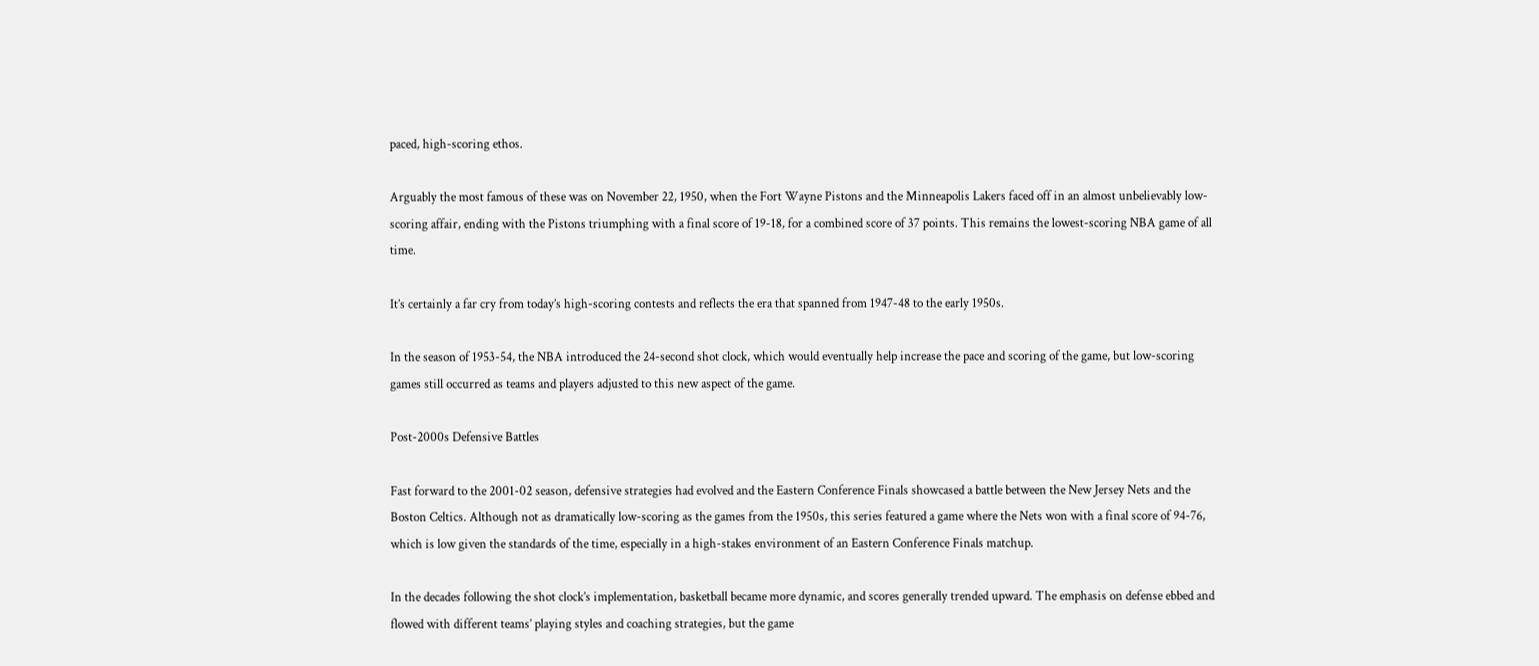paced, high-scoring ethos.

Arguably the most famous of these was on November 22, 1950, when the Fort Wayne Pistons and the Minneapolis Lakers faced off in an almost unbelievably low-scoring affair, ending with the Pistons triumphing with a final score of 19-18, for a combined score of 37 points. This remains the lowest-scoring NBA game of all time.

It’s certainly a far cry from today’s high-scoring contests and reflects the era that spanned from 1947-48 to the early 1950s.

In the season of 1953-54, the NBA introduced the 24-second shot clock, which would eventually help increase the pace and scoring of the game, but low-scoring games still occurred as teams and players adjusted to this new aspect of the game.

Post-2000s Defensive Battles

Fast forward to the 2001-02 season, defensive strategies had evolved and the Eastern Conference Finals showcased a battle between the New Jersey Nets and the Boston Celtics. Although not as dramatically low-scoring as the games from the 1950s, this series featured a game where the Nets won with a final score of 94-76, which is low given the standards of the time, especially in a high-stakes environment of an Eastern Conference Finals matchup.

In the decades following the shot clock’s implementation, basketball became more dynamic, and scores generally trended upward. The emphasis on defense ebbed and flowed with different teams’ playing styles and coaching strategies, but the game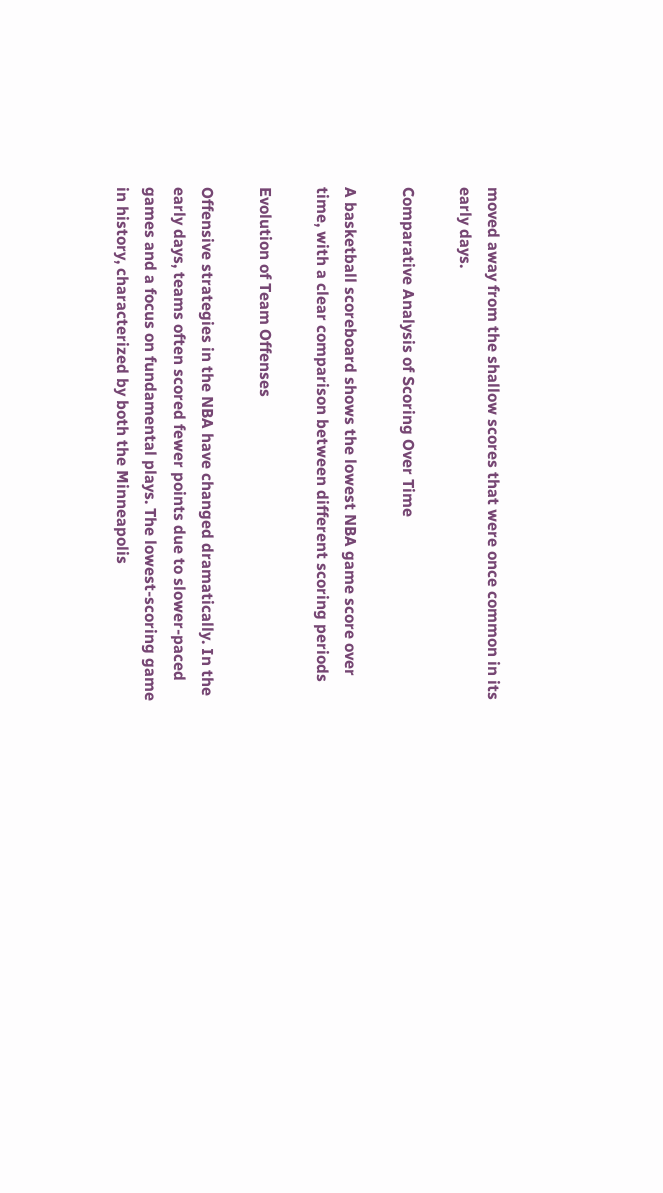moved away from the shallow scores that were once common in its early days.

Comparative Analysis of Scoring Over Time

A basketball scoreboard shows the lowest NBA game score over time, with a clear comparison between different scoring periods

Evolution of Team Offenses

Offensive strategies in the NBA have changed dramatically. In the early days, teams often scored fewer points due to slower-paced games and a focus on fundamental plays. The lowest-scoring game in history, characterized by both the Minneapolis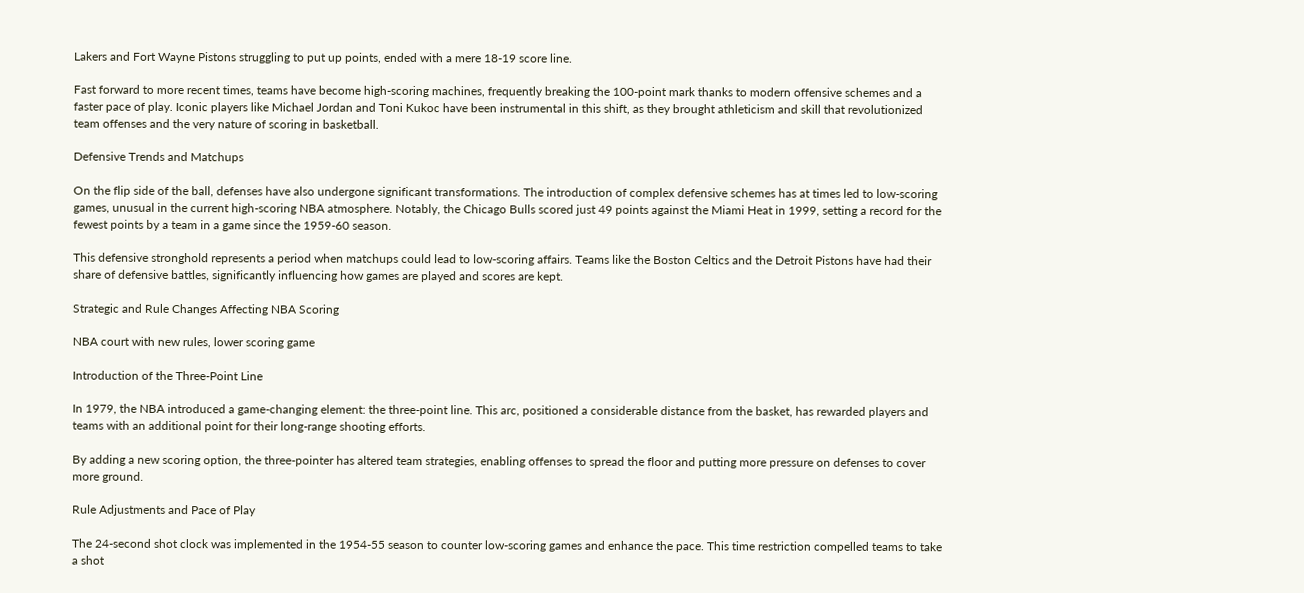Lakers and Fort Wayne Pistons struggling to put up points, ended with a mere 18-19 score line.

Fast forward to more recent times, teams have become high-scoring machines, frequently breaking the 100-point mark thanks to modern offensive schemes and a faster pace of play. Iconic players like Michael Jordan and Toni Kukoc have been instrumental in this shift, as they brought athleticism and skill that revolutionized team offenses and the very nature of scoring in basketball.

Defensive Trends and Matchups

On the flip side of the ball, defenses have also undergone significant transformations. The introduction of complex defensive schemes has at times led to low-scoring games, unusual in the current high-scoring NBA atmosphere. Notably, the Chicago Bulls scored just 49 points against the Miami Heat in 1999, setting a record for the fewest points by a team in a game since the 1959-60 season.

This defensive stronghold represents a period when matchups could lead to low-scoring affairs. Teams like the Boston Celtics and the Detroit Pistons have had their share of defensive battles, significantly influencing how games are played and scores are kept.

Strategic and Rule Changes Affecting NBA Scoring

NBA court with new rules, lower scoring game

Introduction of the Three-Point Line

In 1979, the NBA introduced a game-changing element: the three-point line. This arc, positioned a considerable distance from the basket, has rewarded players and teams with an additional point for their long-range shooting efforts.

By adding a new scoring option, the three-pointer has altered team strategies, enabling offenses to spread the floor and putting more pressure on defenses to cover more ground.

Rule Adjustments and Pace of Play

The 24-second shot clock was implemented in the 1954-55 season to counter low-scoring games and enhance the pace. This time restriction compelled teams to take a shot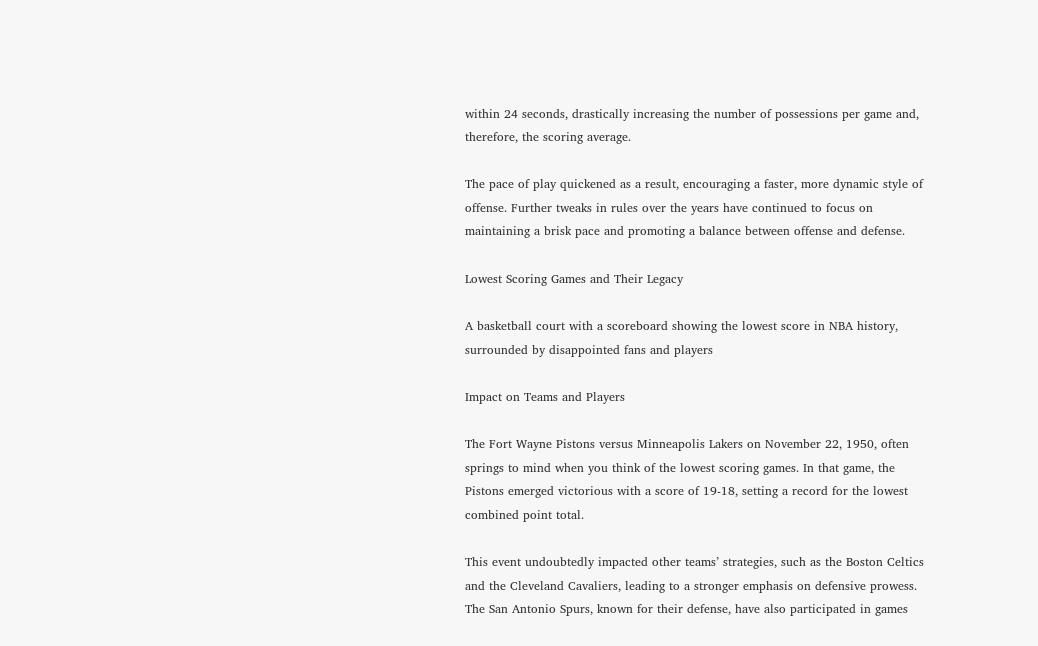within 24 seconds, drastically increasing the number of possessions per game and, therefore, the scoring average.

The pace of play quickened as a result, encouraging a faster, more dynamic style of offense. Further tweaks in rules over the years have continued to focus on maintaining a brisk pace and promoting a balance between offense and defense.

Lowest Scoring Games and Their Legacy

A basketball court with a scoreboard showing the lowest score in NBA history, surrounded by disappointed fans and players

Impact on Teams and Players

The Fort Wayne Pistons versus Minneapolis Lakers on November 22, 1950, often springs to mind when you think of the lowest scoring games. In that game, the Pistons emerged victorious with a score of 19-18, setting a record for the lowest combined point total.

This event undoubtedly impacted other teams’ strategies, such as the Boston Celtics and the Cleveland Cavaliers, leading to a stronger emphasis on defensive prowess. The San Antonio Spurs, known for their defense, have also participated in games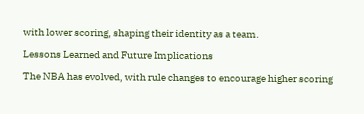with lower scoring, shaping their identity as a team.

Lessons Learned and Future Implications

The NBA has evolved, with rule changes to encourage higher scoring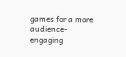games for a more audience-engaging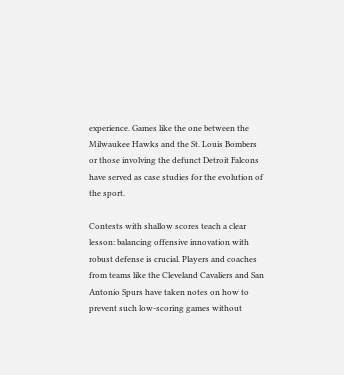experience. Games like the one between the Milwaukee Hawks and the St. Louis Bombers or those involving the defunct Detroit Falcons have served as case studies for the evolution of the sport.

Contests with shallow scores teach a clear lesson: balancing offensive innovation with robust defense is crucial. Players and coaches from teams like the Cleveland Cavaliers and San Antonio Spurs have taken notes on how to prevent such low-scoring games without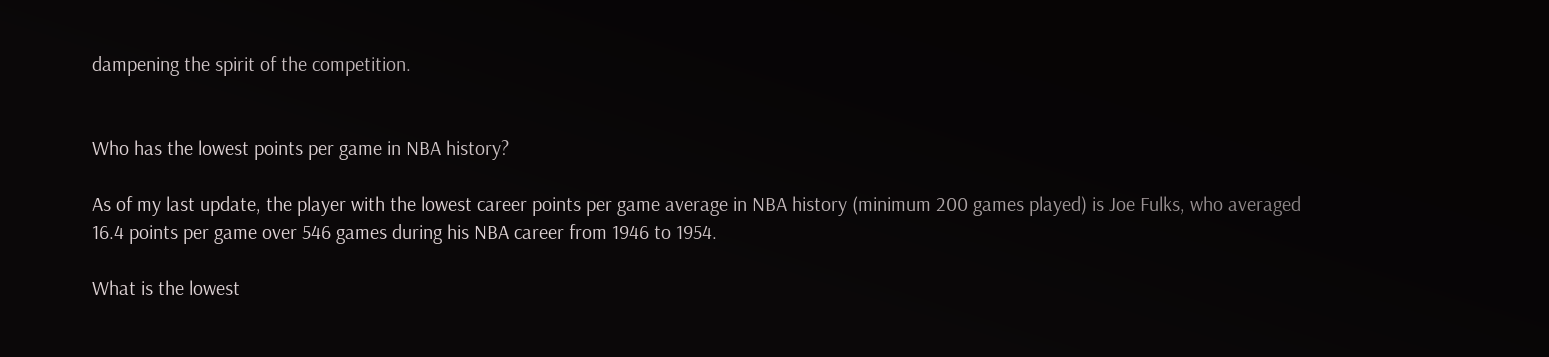dampening the spirit of the competition.


Who has the lowest points per game in NBA history?

As of my last update, the player with the lowest career points per game average in NBA history (minimum 200 games played) is Joe Fulks, who averaged 16.4 points per game over 546 games during his NBA career from 1946 to 1954.

What is the lowest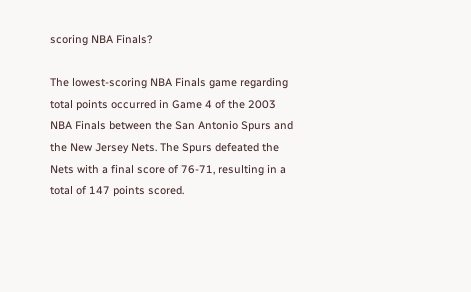scoring NBA Finals?

The lowest-scoring NBA Finals game regarding total points occurred in Game 4 of the 2003 NBA Finals between the San Antonio Spurs and the New Jersey Nets. The Spurs defeated the Nets with a final score of 76-71, resulting in a total of 147 points scored.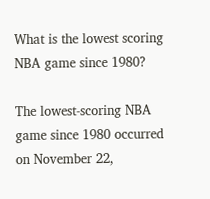What is the lowest scoring NBA game since 1980?

The lowest-scoring NBA game since 1980 occurred on November 22,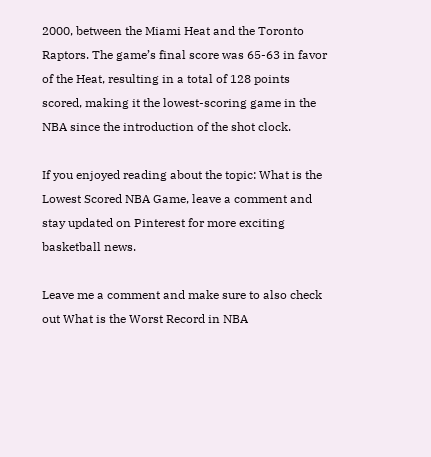2000, between the Miami Heat and the Toronto Raptors. The game’s final score was 65-63 in favor of the Heat, resulting in a total of 128 points scored, making it the lowest-scoring game in the NBA since the introduction of the shot clock.

If you enjoyed reading about the topic: What is the Lowest Scored NBA Game, leave a comment and stay updated on Pinterest for more exciting basketball news.

Leave me a comment and make sure to also check out What is the Worst Record in NBA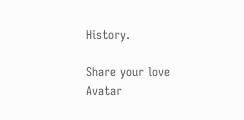History.

Share your love
Avatar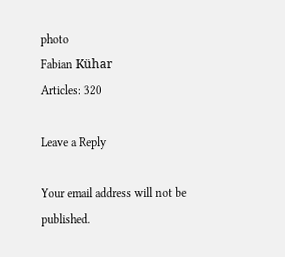photo
Fabian Kühar
Articles: 320

Leave a Reply

Your email address will not be published.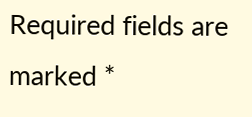Required fields are marked *